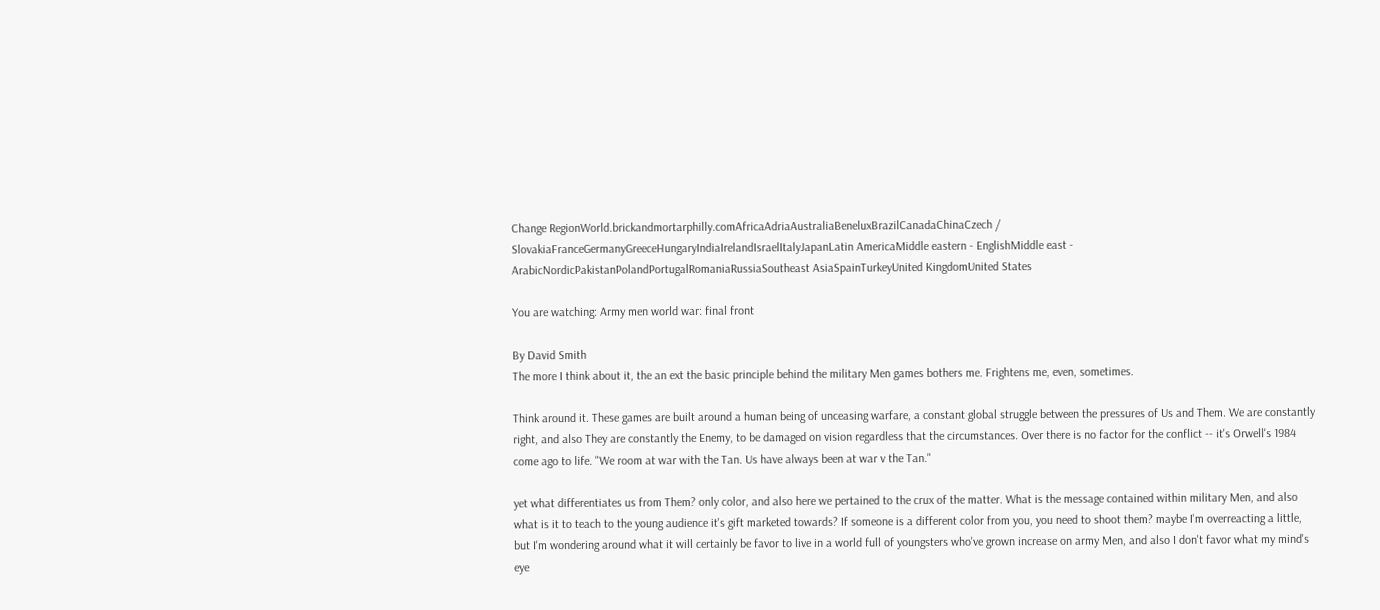Change RegionWorld.brickandmortarphilly.comAfricaAdriaAustraliaBeneluxBrazilCanadaChinaCzech / SlovakiaFranceGermanyGreeceHungaryIndiaIrelandIsraelItalyJapanLatin AmericaMiddle eastern - EnglishMiddle east - ArabicNordicPakistanPolandPortugalRomaniaRussiaSoutheast AsiaSpainTurkeyUnited KingdomUnited States

You are watching: Army men world war: final front

By David Smith
The more I think about it, the an ext the basic principle behind the military Men games bothers me. Frightens me, even, sometimes.

Think around it. These games are built around a human being of unceasing warfare, a constant global struggle between the pressures of Us and Them. We are constantly right, and also They are constantly the Enemy, to be damaged on vision regardless that the circumstances. Over there is no factor for the conflict -- it's Orwell's 1984 come ago to life. "We room at war with the Tan. Us have always been at war v the Tan."

yet what differentiates us from Them? only color, and also here we pertained to the crux of the matter. What is the message contained within military Men, and also what is it to teach to the young audience it's gift marketed towards? If someone is a different color from you, you need to shoot them? maybe I'm overreacting a little, but I'm wondering around what it will certainly be favor to live in a world full of youngsters who've grown increase on army Men, and also I don't favor what my mind's eye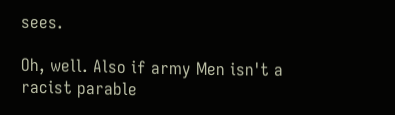sees.

Oh, well. Also if army Men isn't a racist parable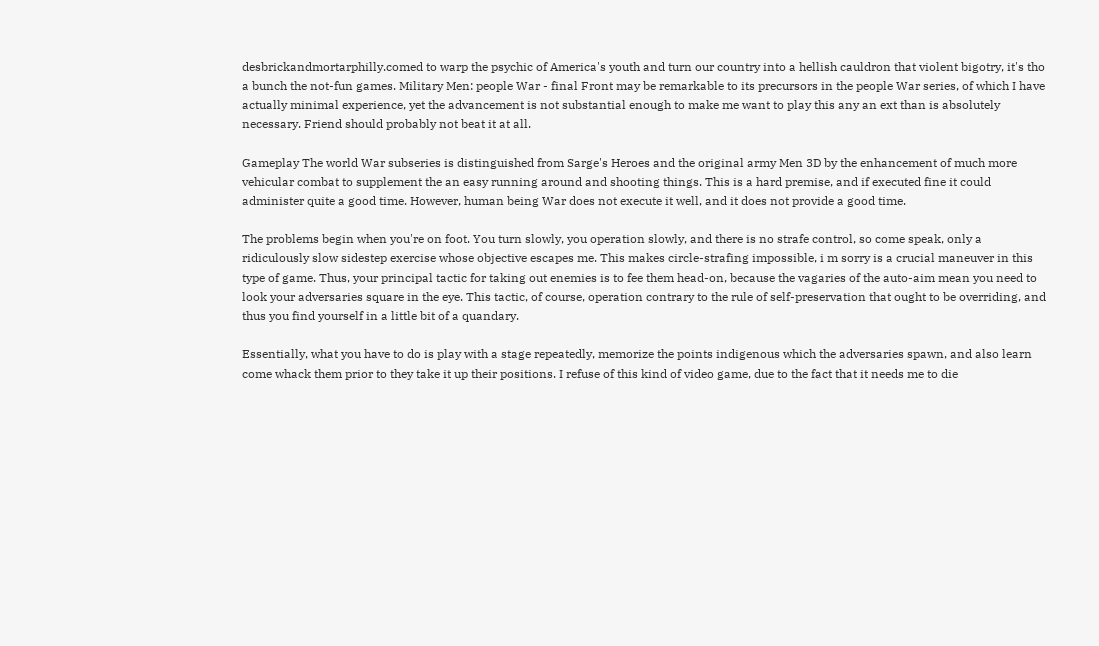desbrickandmortarphilly.comed to warp the psychic of America's youth and turn our country into a hellish cauldron that violent bigotry, it's tho a bunch the not-fun games. Military Men: people War - final Front may be remarkable to its precursors in the people War series, of which I have actually minimal experience, yet the advancement is not substantial enough to make me want to play this any an ext than is absolutely necessary. Friend should probably not beat it at all.

Gameplay The world War subseries is distinguished from Sarge's Heroes and the original army Men 3D by the enhancement of much more vehicular combat to supplement the an easy running around and shooting things. This is a hard premise, and if executed fine it could administer quite a good time. However, human being War does not execute it well, and it does not provide a good time.

The problems begin when you're on foot. You turn slowly, you operation slowly, and there is no strafe control, so come speak, only a ridiculously slow sidestep exercise whose objective escapes me. This makes circle-strafing impossible, i m sorry is a crucial maneuver in this type of game. Thus, your principal tactic for taking out enemies is to fee them head-on, because the vagaries of the auto-aim mean you need to look your adversaries square in the eye. This tactic, of course, operation contrary to the rule of self-preservation that ought to be overriding, and thus you find yourself in a little bit of a quandary.

Essentially, what you have to do is play with a stage repeatedly, memorize the points indigenous which the adversaries spawn, and also learn come whack them prior to they take it up their positions. I refuse of this kind of video game, due to the fact that it needs me to die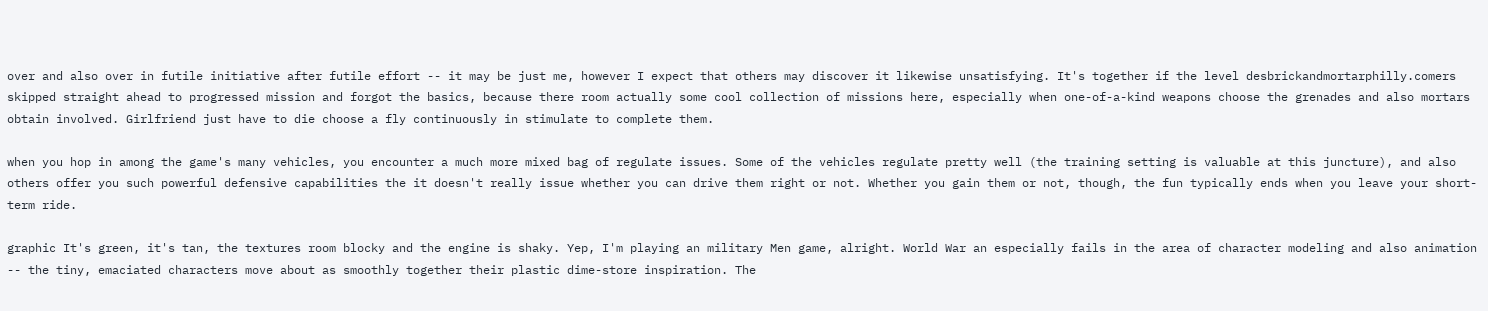over and also over in futile initiative after futile effort -- it may be just me, however I expect that others may discover it likewise unsatisfying. It's together if the level desbrickandmortarphilly.comers skipped straight ahead to progressed mission and forgot the basics, because there room actually some cool collection of missions here, especially when one-of-a-kind weapons choose the grenades and also mortars obtain involved. Girlfriend just have to die choose a fly continuously in stimulate to complete them.

when you hop in among the game's many vehicles, you encounter a much more mixed bag of regulate issues. Some of the vehicles regulate pretty well (the training setting is valuable at this juncture), and also others offer you such powerful defensive capabilities the it doesn't really issue whether you can drive them right or not. Whether you gain them or not, though, the fun typically ends when you leave your short-term ride.

graphic It's green, it's tan, the textures room blocky and the engine is shaky. Yep, I'm playing an military Men game, alright. World War an especially fails in the area of character modeling and also animation -- the tiny, emaciated characters move about as smoothly together their plastic dime-store inspiration. The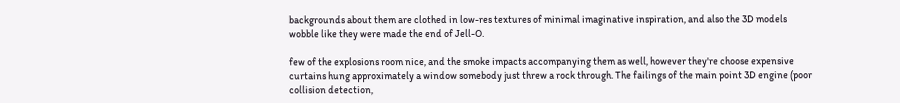backgrounds about them are clothed in low-res textures of minimal imaginative inspiration, and also the 3D models wobble like they were made the end of Jell-O.

few of the explosions room nice, and the smoke impacts accompanying them as well, however they're choose expensive curtains hung approximately a window somebody just threw a rock through. The failings of the main point 3D engine (poor collision detection,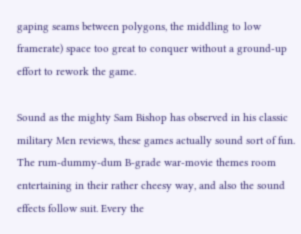gaping seams between polygons, the middling to low framerate) space too great to conquer without a ground-up effort to rework the game.

Sound as the mighty Sam Bishop has observed in his classic military Men reviews, these games actually sound sort of fun. The rum-dummy-dum B-grade war-movie themes room entertaining in their rather cheesy way, and also the sound effects follow suit. Every the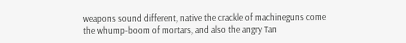weapons sound different, native the crackle of machineguns come the whump-boom of mortars, and also the angry Tan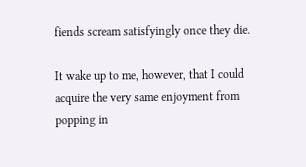fiends scream satisfyingly once they die.

It wake up to me, however, that I could acquire the very same enjoyment from popping in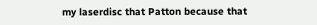my laserdisc that Patton because that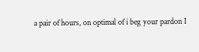a pair of hours, on optimal of i beg your pardon I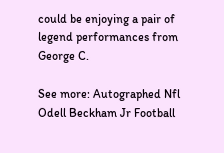could be enjoying a pair of legend performances from George C.

See more: Autographed Nfl Odell Beckham Jr Football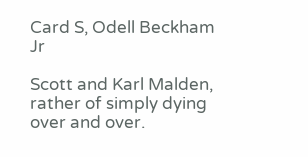Card S, Odell Beckham Jr

Scott and Karl Malden, rather of simply dying over and over.